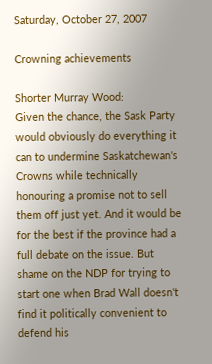Saturday, October 27, 2007

Crowning achievements

Shorter Murray Wood:
Given the chance, the Sask Party would obviously do everything it can to undermine Saskatchewan's Crowns while technically honouring a promise not to sell them off just yet. And it would be for the best if the province had a full debate on the issue. But shame on the NDP for trying to start one when Brad Wall doesn't find it politically convenient to defend his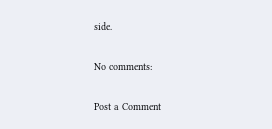side.

No comments:

Post a Comment